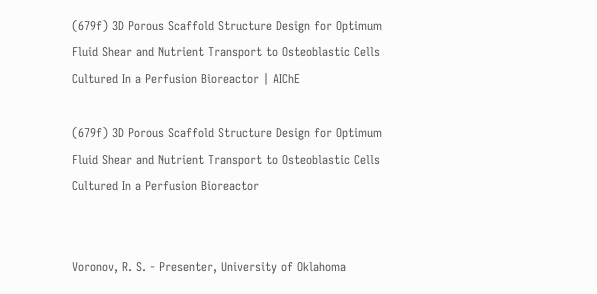(679f) 3D Porous Scaffold Structure Design for Optimum Fluid Shear and Nutrient Transport to Osteoblastic Cells Cultured In a Perfusion Bioreactor | AIChE

(679f) 3D Porous Scaffold Structure Design for Optimum Fluid Shear and Nutrient Transport to Osteoblastic Cells Cultured In a Perfusion Bioreactor


Voronov, R. S. - Presenter, University of Oklahoma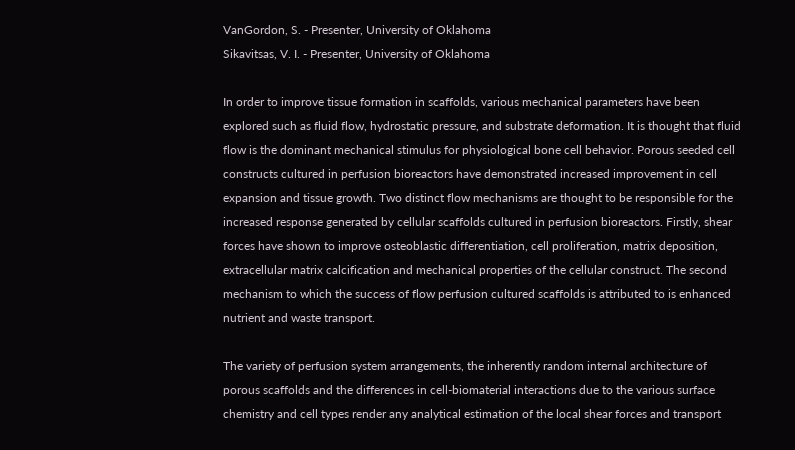VanGordon, S. - Presenter, University of Oklahoma
Sikavitsas, V. I. - Presenter, University of Oklahoma

In order to improve tissue formation in scaffolds, various mechanical parameters have been explored such as fluid flow, hydrostatic pressure, and substrate deformation. It is thought that fluid flow is the dominant mechanical stimulus for physiological bone cell behavior. Porous seeded cell constructs cultured in perfusion bioreactors have demonstrated increased improvement in cell expansion and tissue growth. Two distinct flow mechanisms are thought to be responsible for the increased response generated by cellular scaffolds cultured in perfusion bioreactors. Firstly, shear forces have shown to improve osteoblastic differentiation, cell proliferation, matrix deposition, extracellular matrix calcification and mechanical properties of the cellular construct. The second mechanism to which the success of flow perfusion cultured scaffolds is attributed to is enhanced nutrient and waste transport.

The variety of perfusion system arrangements, the inherently random internal architecture of porous scaffolds and the differences in cell-biomaterial interactions due to the various surface chemistry and cell types render any analytical estimation of the local shear forces and transport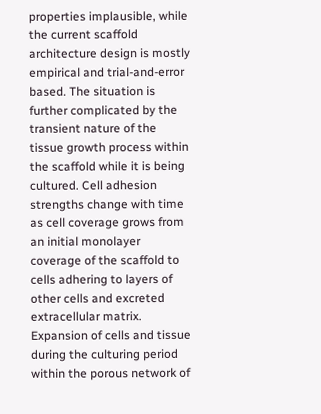properties implausible, while the current scaffold architecture design is mostly empirical and trial-and-error based. The situation is further complicated by the transient nature of the tissue growth process within the scaffold while it is being cultured. Cell adhesion strengths change with time as cell coverage grows from an initial monolayer coverage of the scaffold to cells adhering to layers of other cells and excreted extracellular matrix. Expansion of cells and tissue during the culturing period within the porous network of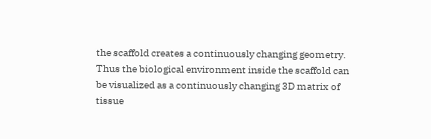the scaffold creates a continuously changing geometry. Thus the biological environment inside the scaffold can be visualized as a continuously changing 3D matrix of tissue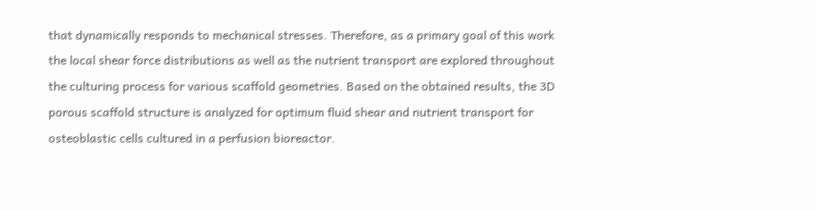that dynamically responds to mechanical stresses. Therefore, as a primary goal of this work the local shear force distributions as well as the nutrient transport are explored throughout the culturing process for various scaffold geometries. Based on the obtained results, the 3D porous scaffold structure is analyzed for optimum fluid shear and nutrient transport for osteoblastic cells cultured in a perfusion bioreactor.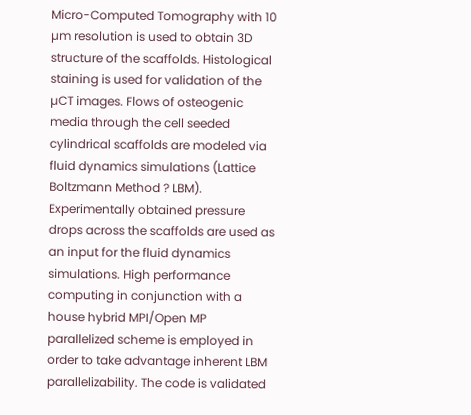Micro-Computed Tomography with 10 µm resolution is used to obtain 3D structure of the scaffolds. Histological staining is used for validation of the µCT images. Flows of osteogenic media through the cell seeded cylindrical scaffolds are modeled via fluid dynamics simulations (Lattice Boltzmann Method ? LBM). Experimentally obtained pressure drops across the scaffolds are used as an input for the fluid dynamics simulations. High performance computing in conjunction with a house hybrid MPI/Open MP parallelized scheme is employed in order to take advantage inherent LBM parallelizability. The code is validated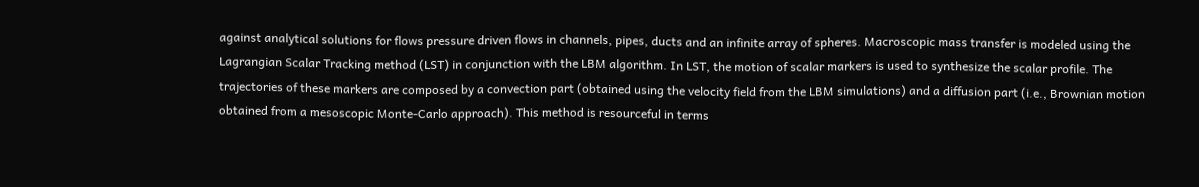against analytical solutions for flows pressure driven flows in channels, pipes, ducts and an infinite array of spheres. Macroscopic mass transfer is modeled using the Lagrangian Scalar Tracking method (LST) in conjunction with the LBM algorithm. In LST, the motion of scalar markers is used to synthesize the scalar profile. The trajectories of these markers are composed by a convection part (obtained using the velocity field from the LBM simulations) and a diffusion part (i.e., Brownian motion obtained from a mesoscopic Monte-Carlo approach). This method is resourceful in terms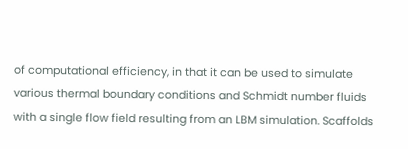of computational efficiency, in that it can be used to simulate various thermal boundary conditions and Schmidt number fluids with a single flow field resulting from an LBM simulation. Scaffolds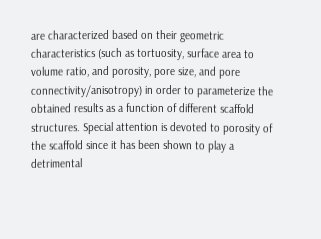are characterized based on their geometric characteristics (such as tortuosity, surface area to volume ratio, and porosity, pore size, and pore connectivity/anisotropy) in order to parameterize the obtained results as a function of different scaffold structures. Special attention is devoted to porosity of the scaffold since it has been shown to play a detrimental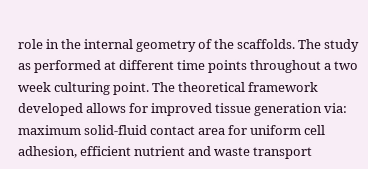role in the internal geometry of the scaffolds. The study as performed at different time points throughout a two week culturing point. The theoretical framework developed allows for improved tissue generation via: maximum solid-fluid contact area for uniform cell adhesion, efficient nutrient and waste transport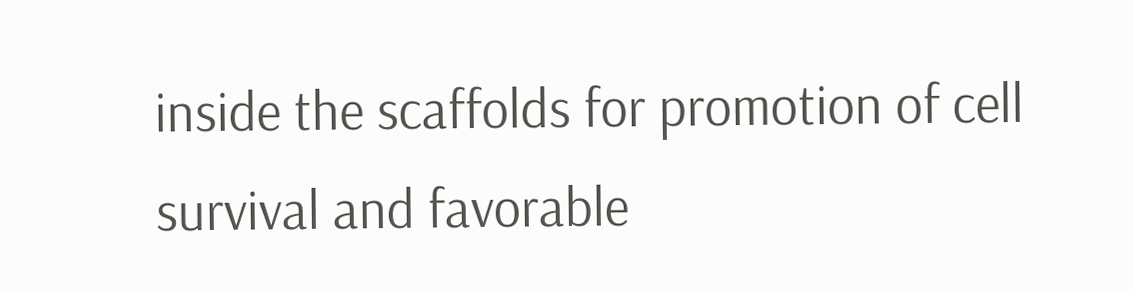inside the scaffolds for promotion of cell survival and favorable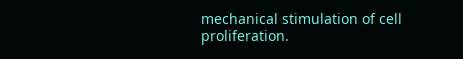mechanical stimulation of cell proliferation.